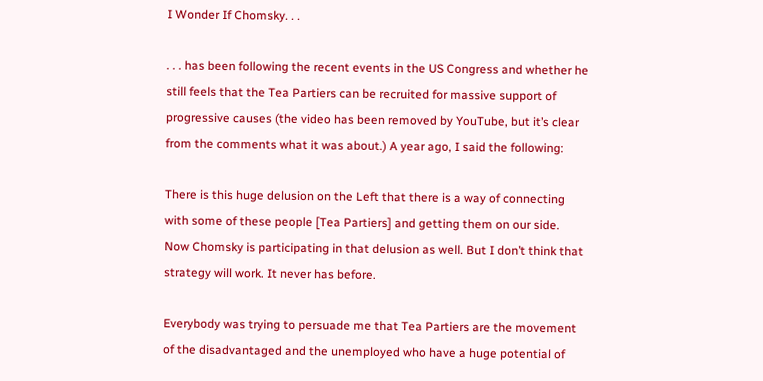I Wonder If Chomsky. . .

. . . has been following the recent events in the US Congress and whether he still feels that the Tea Partiers can be recruited for massive support of progressive causes (the video has been removed by YouTube, but it’s clear from the comments what it was about.) A year ago, I said the following:

There is this huge delusion on the Left that there is a way of connecting with some of these people [Tea Partiers] and getting them on our side. Now Chomsky is participating in that delusion as well. But I don’t think that strategy will work. It never has before.

Everybody was trying to persuade me that Tea Partiers are the movement of the disadvantaged and the unemployed who have a huge potential of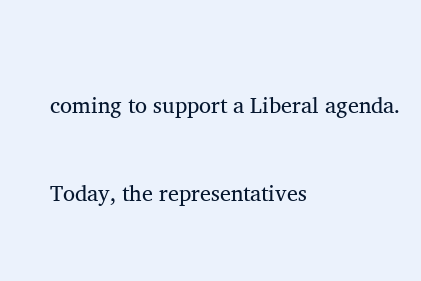coming to support a Liberal agenda.

Today, the representatives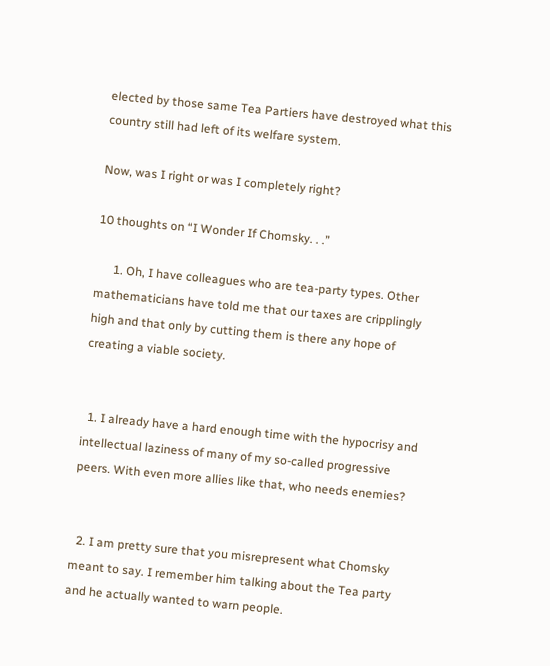elected by those same Tea Partiers have destroyed what this country still had left of its welfare system.

Now, was I right or was I completely right?

10 thoughts on “I Wonder If Chomsky. . .”

      1. Oh, I have colleagues who are tea-party types. Other mathematicians have told me that our taxes are cripplingly high and that only by cutting them is there any hope of creating a viable society.


  1. I already have a hard enough time with the hypocrisy and intellectual laziness of many of my so-called progressive peers. With even more allies like that, who needs enemies?


  2. I am pretty sure that you misrepresent what Chomsky meant to say. I remember him talking about the Tea party and he actually wanted to warn people.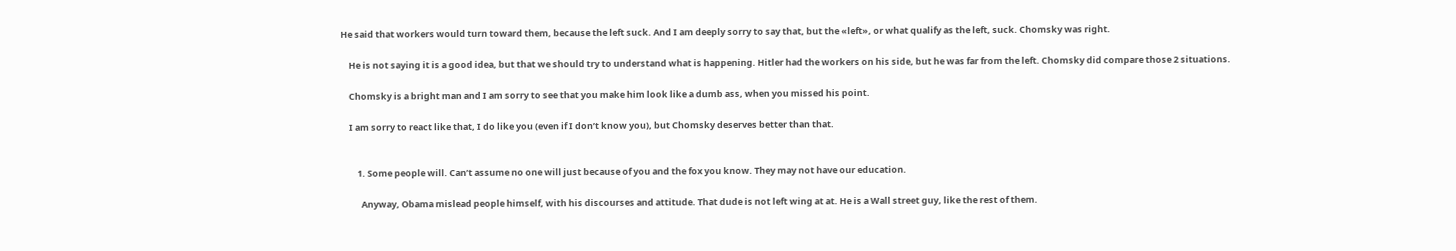He said that workers would turn toward them, because the left suck. And I am deeply sorry to say that, but the «left», or what qualify as the left, suck. Chomsky was right.

    He is not saying it is a good idea, but that we should try to understand what is happening. Hitler had the workers on his side, but he was far from the left. Chomsky did compare those 2 situations.

    Chomsky is a bright man and I am sorry to see that you make him look like a dumb ass, when you missed his point.

    I am sorry to react like that, I do like you (even if I don’t know you), but Chomsky deserves better than that.


        1. Some people will. Can’t assume no one will just because of you and the fox you know. They may not have our education.

          Anyway, Obama mislead people himself, with his discourses and attitude. That dude is not left wing at at. He is a Wall street guy, like the rest of them.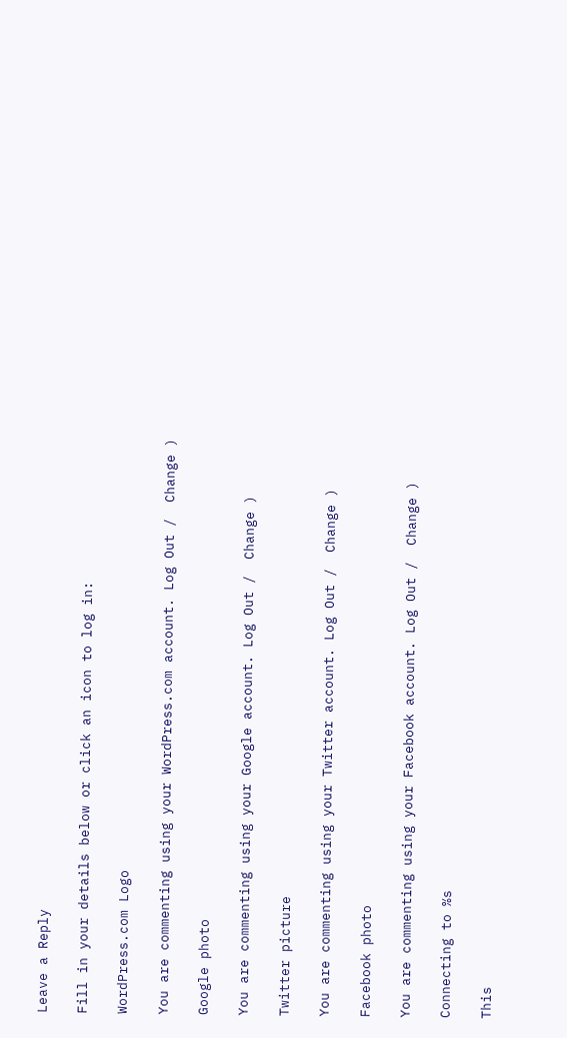Leave a Reply

Fill in your details below or click an icon to log in:

WordPress.com Logo

You are commenting using your WordPress.com account. Log Out /  Change )

Google photo

You are commenting using your Google account. Log Out /  Change )

Twitter picture

You are commenting using your Twitter account. Log Out /  Change )

Facebook photo

You are commenting using your Facebook account. Log Out /  Change )

Connecting to %s

This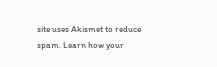site uses Akismet to reduce spam. Learn how your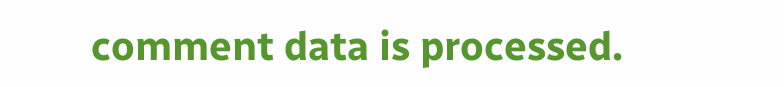comment data is processed.